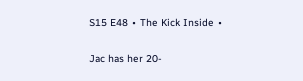S15 E48 ∙ The Kick Inside ∙

Jac has her 20-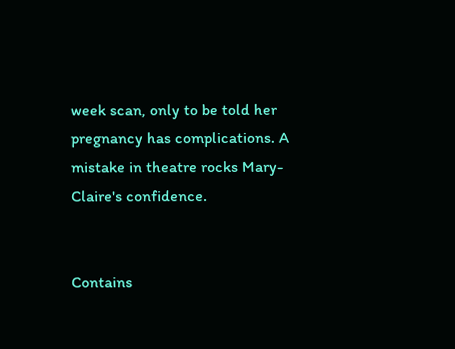week scan, only to be told her pregnancy has complications. A mistake in theatre rocks Mary-Claire's confidence.


Contains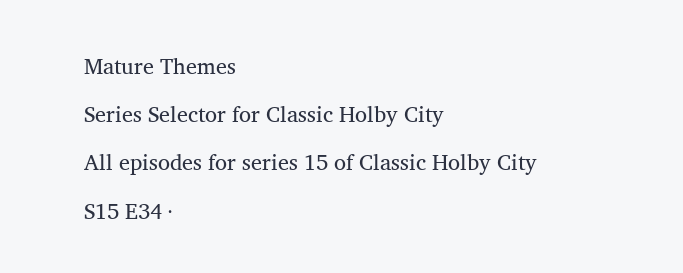Mature Themes

Series Selector for Classic Holby City

All episodes for series 15 of Classic Holby City

S15 E34 ·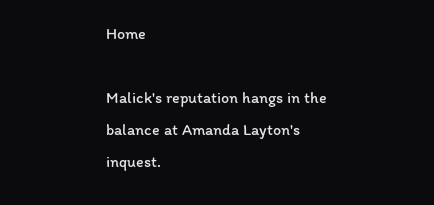Home

Malick's reputation hangs in the balance at Amanda Layton's inquest.